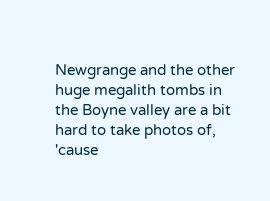Newgrange and the other huge megalith tombs in the Boyne valley are a bit hard to take photos of, 'cause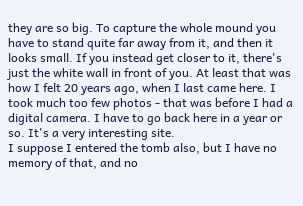they are so big. To capture the whole mound you have to stand quite far away from it, and then it looks small. If you instead get closer to it, there's just the white wall in front of you. At least that was how I felt 20 years ago, when I last came here. I took much too few photos - that was before I had a digital camera. I have to go back here in a year or so. It's a very interesting site.
I suppose I entered the tomb also, but I have no memory of that, and no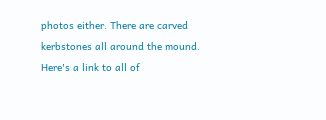photos either. There are carved kerbstones all around the mound. Here's a link to all of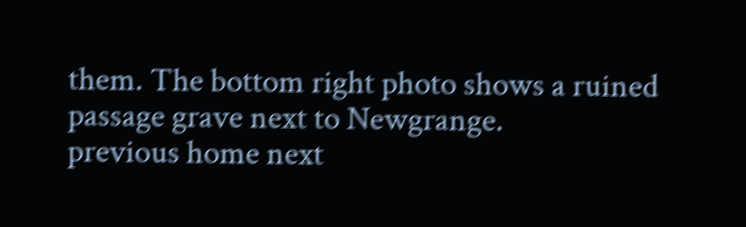them. The bottom right photo shows a ruined passage grave next to Newgrange.
previous home next